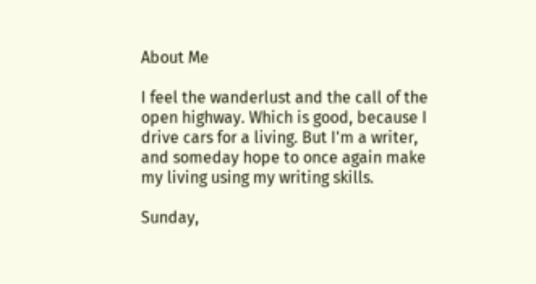About Me

I feel the wanderlust and the call of the open highway. Which is good, because I drive cars for a living. But I'm a writer, and someday hope to once again make my living using my writing skills.

Sunday,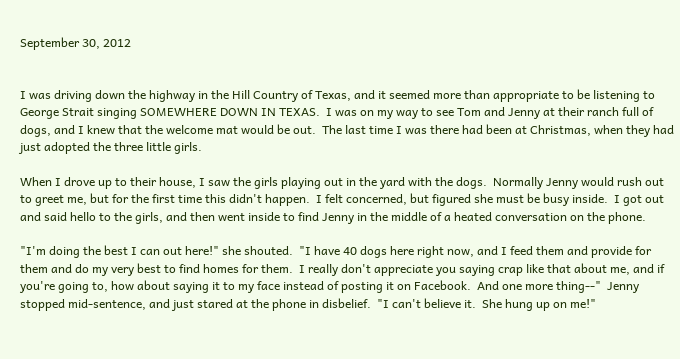September 30, 2012


I was driving down the highway in the Hill Country of Texas, and it seemed more than appropriate to be listening to George Strait singing SOMEWHERE DOWN IN TEXAS.  I was on my way to see Tom and Jenny at their ranch full of dogs, and I knew that the welcome mat would be out.  The last time I was there had been at Christmas, when they had just adopted the three little girls.

When I drove up to their house, I saw the girls playing out in the yard with the dogs.  Normally Jenny would rush out to greet me, but for the first time this didn't happen.  I felt concerned, but figured she must be busy inside.  I got out and said hello to the girls, and then went inside to find Jenny in the middle of a heated conversation on the phone.

"I'm doing the best I can out here!" she shouted.  "I have 40 dogs here right now, and I feed them and provide for them and do my very best to find homes for them.  I really don't appreciate you saying crap like that about me, and if you're going to, how about saying it to my face instead of posting it on Facebook.  And one more thing--"  Jenny stopped mid-sentence, and just stared at the phone in disbelief.  "I can't believe it.  She hung up on me!"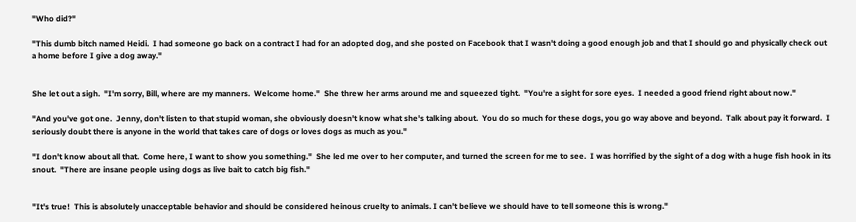"Who did?"

"This dumb bitch named Heidi.  I had someone go back on a contract I had for an adopted dog, and she posted on Facebook that I wasn't doing a good enough job and that I should go and physically check out a home before I give a dog away."


She let out a sigh.  "I'm sorry, Bill, where are my manners.  Welcome home."  She threw her arms around me and squeezed tight.  "You're a sight for sore eyes.  I needed a good friend right about now."

"And you've got one.  Jenny, don't listen to that stupid woman, she obviously doesn't know what she's talking about.  You do so much for these dogs, you go way above and beyond.  Talk about pay it forward.  I seriously doubt there is anyone in the world that takes care of dogs or loves dogs as much as you."

"I don't know about all that.  Come here, I want to show you something."  She led me over to her computer, and turned the screen for me to see.  I was horrified by the sight of a dog with a huge fish hook in its snout.  "There are insane people using dogs as live bait to catch big fish."


"It's true!  This is absolutely unacceptable behavior and should be considered heinous cruelty to animals. I can't believe we should have to tell someone this is wrong."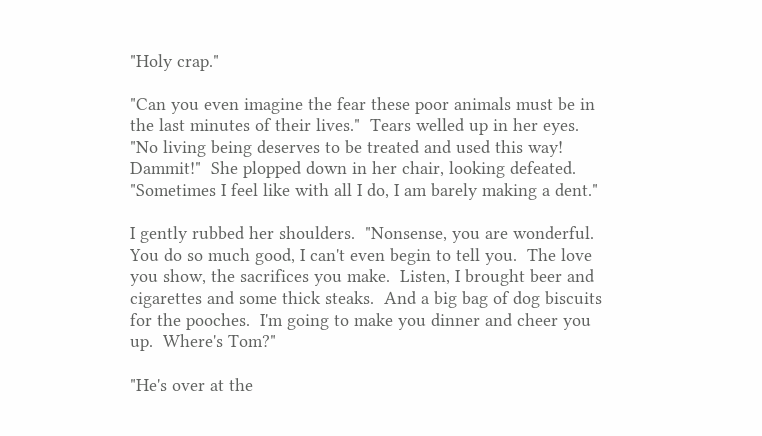"Holy crap."

"Can you even imagine the fear these poor animals must be in the last minutes of their lives."  Tears welled up in her eyes.  "No living being deserves to be treated and used this way!  Dammit!"  She plopped down in her chair, looking defeated.  "Sometimes I feel like with all I do, I am barely making a dent."

I gently rubbed her shoulders.  "Nonsense, you are wonderful.  You do so much good, I can't even begin to tell you.  The love you show, the sacrifices you make.  Listen, I brought beer and cigarettes and some thick steaks.  And a big bag of dog biscuits for the pooches.  I'm going to make you dinner and cheer you up.  Where's Tom?"

"He's over at the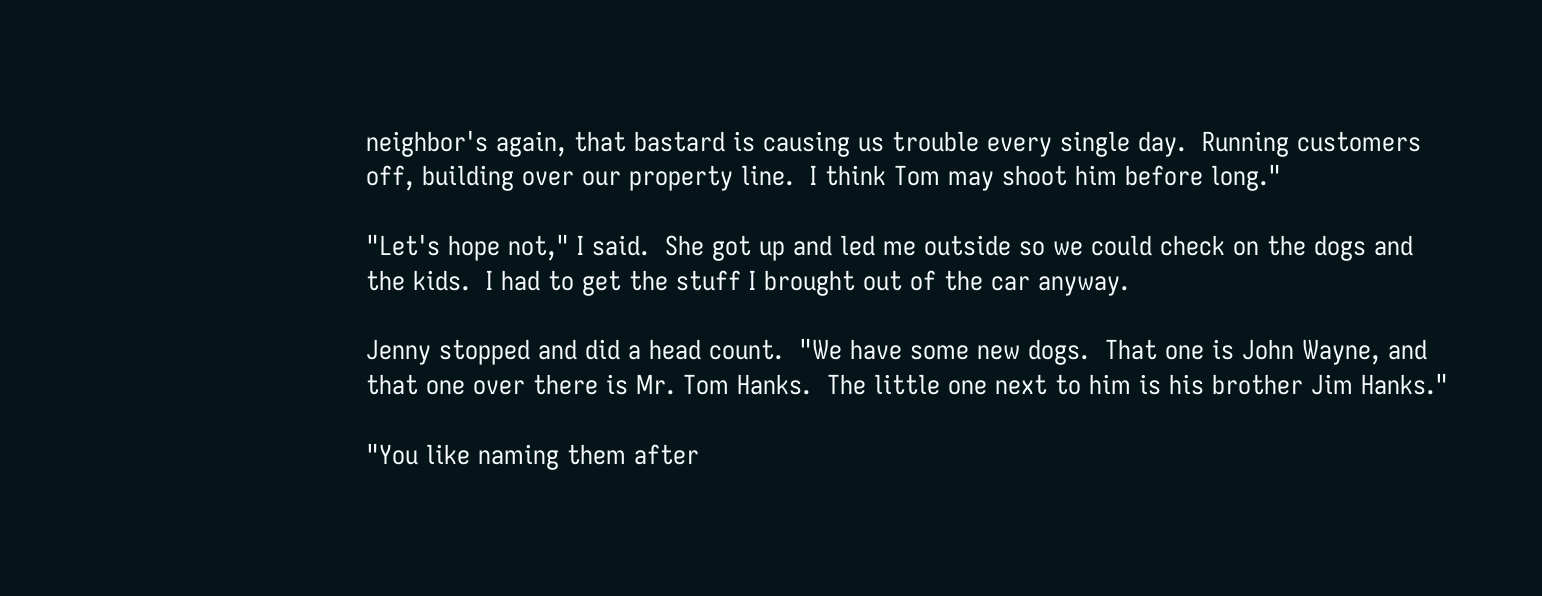neighbor's again, that bastard is causing us trouble every single day.  Running customers off, building over our property line.  I think Tom may shoot him before long."

"Let's hope not," I said.  She got up and led me outside so we could check on the dogs and the kids.  I had to get the stuff I brought out of the car anyway.

Jenny stopped and did a head count.  "We have some new dogs.  That one is John Wayne, and that one over there is Mr. Tom Hanks.  The little one next to him is his brother Jim Hanks."

"You like naming them after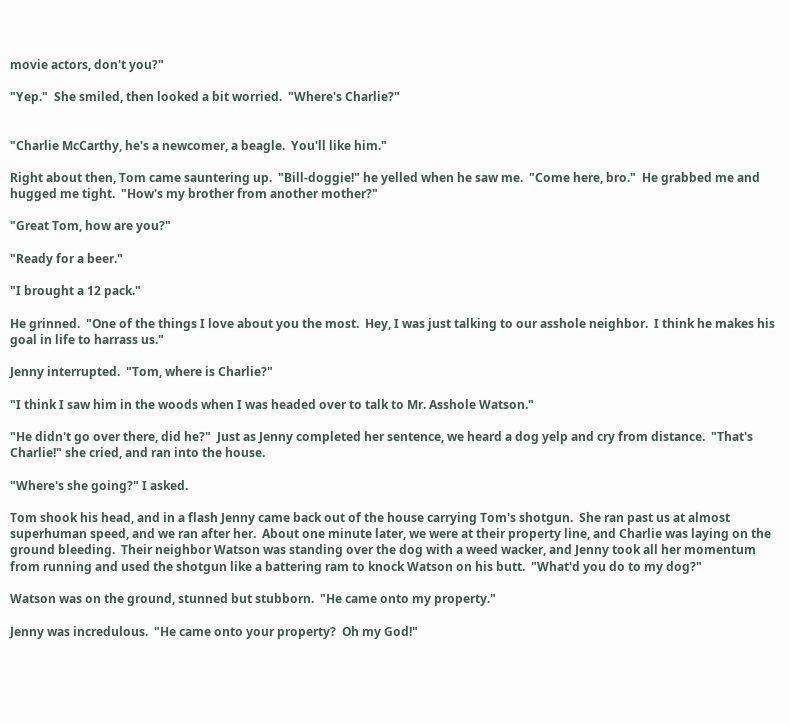movie actors, don't you?"

"Yep."  She smiled, then looked a bit worried.  "Where's Charlie?"


"Charlie McCarthy, he's a newcomer, a beagle.  You'll like him."

Right about then, Tom came sauntering up.  "Bill-doggie!" he yelled when he saw me.  "Come here, bro."  He grabbed me and hugged me tight.  "How's my brother from another mother?"

"Great Tom, how are you?"

"Ready for a beer."

"I brought a 12 pack."

He grinned.  "One of the things I love about you the most.  Hey, I was just talking to our asshole neighbor.  I think he makes his goal in life to harrass us."

Jenny interrupted.  "Tom, where is Charlie?"

"I think I saw him in the woods when I was headed over to talk to Mr. Asshole Watson."

"He didn't go over there, did he?"  Just as Jenny completed her sentence, we heard a dog yelp and cry from distance.  "That's Charlie!" she cried, and ran into the house.

"Where's she going?" I asked.

Tom shook his head, and in a flash Jenny came back out of the house carrying Tom's shotgun.  She ran past us at almost superhuman speed, and we ran after her.  About one minute later, we were at their property line, and Charlie was laying on the ground bleeding.  Their neighbor Watson was standing over the dog with a weed wacker, and Jenny took all her momentum from running and used the shotgun like a battering ram to knock Watson on his butt.  "What'd you do to my dog?"

Watson was on the ground, stunned but stubborn.  "He came onto my property."

Jenny was incredulous.  "He came onto your property?  Oh my God!"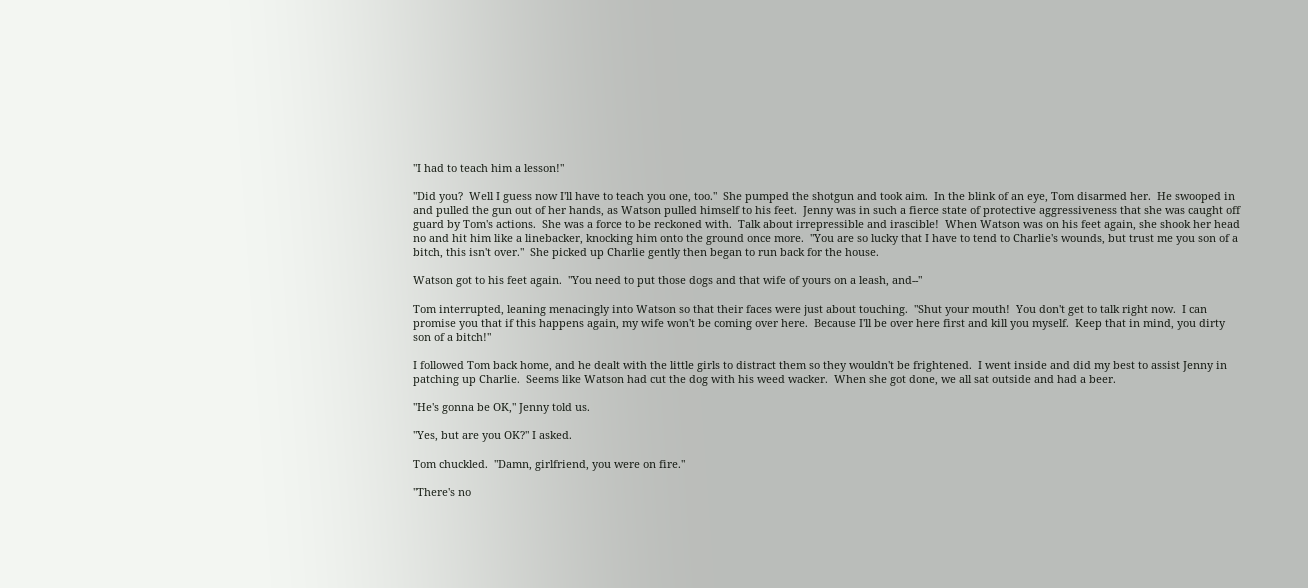"I had to teach him a lesson!"

"Did you?  Well I guess now I'll have to teach you one, too."  She pumped the shotgun and took aim.  In the blink of an eye, Tom disarmed her.  He swooped in and pulled the gun out of her hands, as Watson pulled himself to his feet.  Jenny was in such a fierce state of protective aggressiveness that she was caught off guard by Tom's actions.  She was a force to be reckoned with.  Talk about irrepressible and irascible!  When Watson was on his feet again, she shook her head no and hit him like a linebacker, knocking him onto the ground once more.  "You are so lucky that I have to tend to Charlie's wounds, but trust me you son of a bitch, this isn't over."  She picked up Charlie gently then began to run back for the house.

Watson got to his feet again.  "You need to put those dogs and that wife of yours on a leash, and--"

Tom interrupted, leaning menacingly into Watson so that their faces were just about touching.  "Shut your mouth!  You don't get to talk right now.  I can promise you that if this happens again, my wife won't be coming over here.  Because I'll be over here first and kill you myself.  Keep that in mind, you dirty son of a bitch!"

I followed Tom back home, and he dealt with the little girls to distract them so they wouldn't be frightened.  I went inside and did my best to assist Jenny in patching up Charlie.  Seems like Watson had cut the dog with his weed wacker.  When she got done, we all sat outside and had a beer.

"He's gonna be OK," Jenny told us.

"Yes, but are you OK?" I asked.

Tom chuckled.  "Damn, girlfriend, you were on fire."

"There's no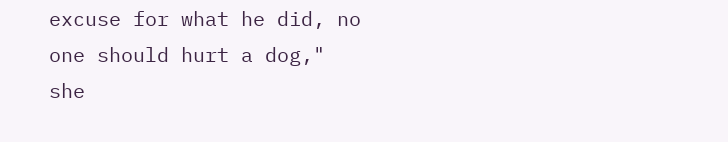excuse for what he did, no one should hurt a dog," she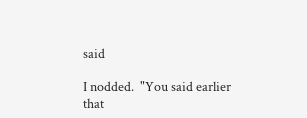said

I nodded.  "You said earlier that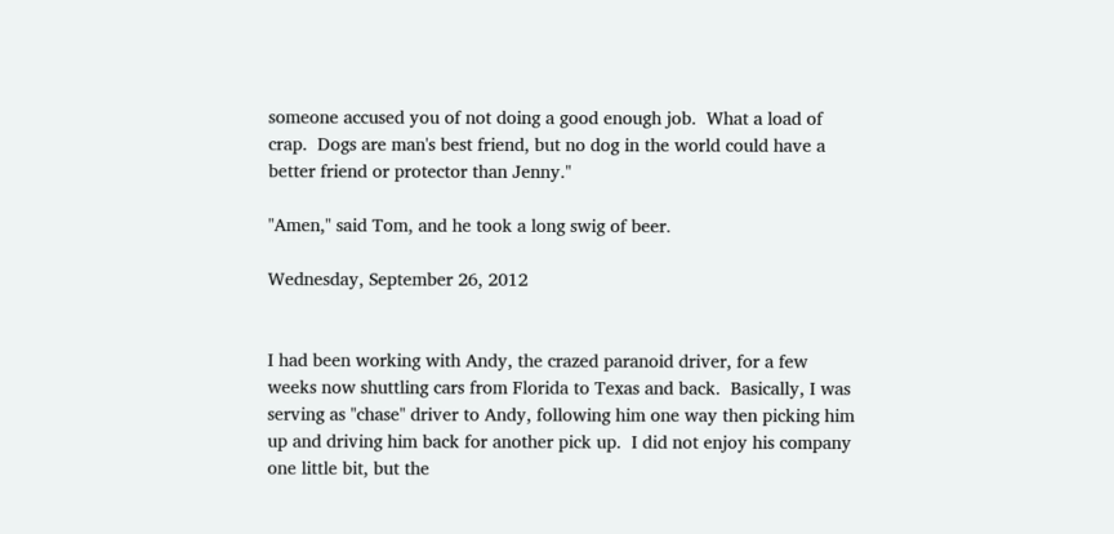someone accused you of not doing a good enough job.  What a load of crap.  Dogs are man's best friend, but no dog in the world could have a better friend or protector than Jenny."

"Amen," said Tom, and he took a long swig of beer.

Wednesday, September 26, 2012


I had been working with Andy, the crazed paranoid driver, for a few weeks now shuttling cars from Florida to Texas and back.  Basically, I was serving as "chase" driver to Andy, following him one way then picking him up and driving him back for another pick up.  I did not enjoy his company one little bit, but the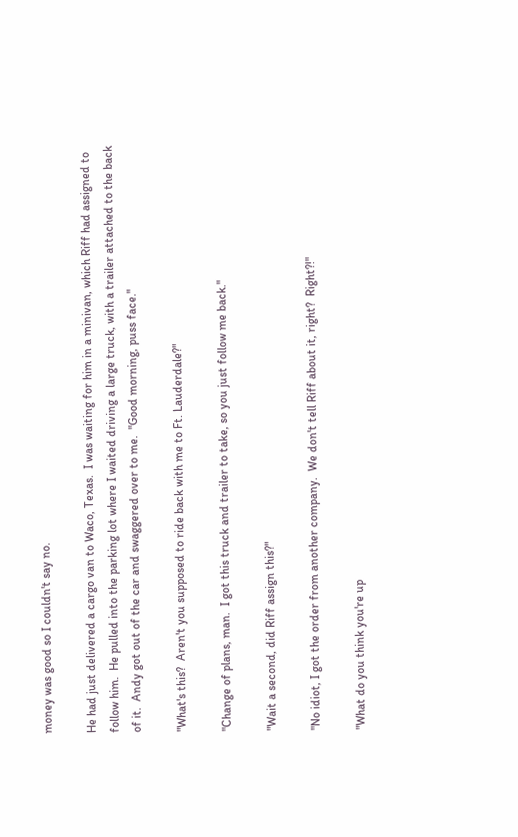money was good so I couldn't say no.

He had just delivered a cargo van to Waco, Texas.  I was waiting for him in a minivan, which Riff had assigned to follow him.  He pulled into the parking lot where I waited driving a large truck, with a trailer attached to the back of it.  Andy got out of the car and swaggered over to me.  "Good morning, puss face."

"What's this?  Aren't you supposed to ride back with me to Ft. Lauderdale?"

"Change of plans, man.  I got this truck and trailer to take, so you just follow me back."

"Wait a second, did Riff assign this?"

"No idiot, I got the order from another company.  We don't tell Riff about it, right?  Right?!"

"What do you think you're up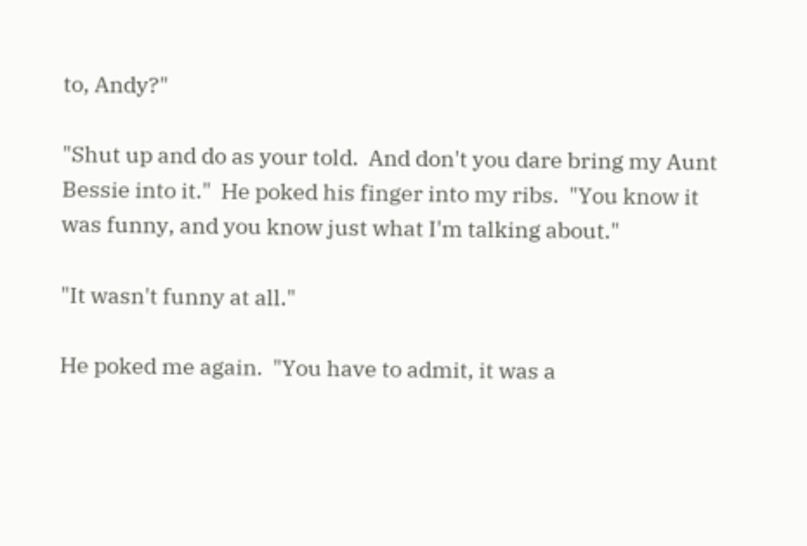to, Andy?"

"Shut up and do as your told.  And don't you dare bring my Aunt Bessie into it."  He poked his finger into my ribs.  "You know it was funny, and you know just what I'm talking about."

"It wasn't funny at all."

He poked me again.  "You have to admit, it was a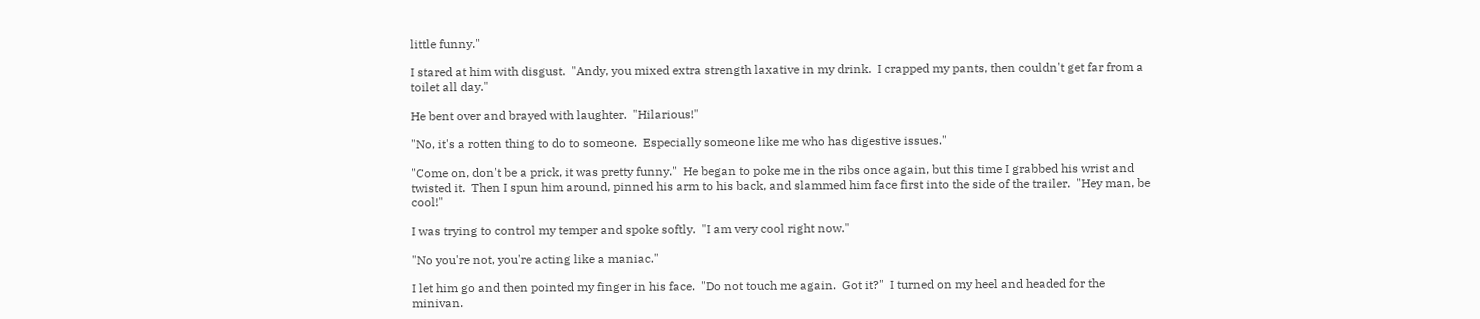little funny."

I stared at him with disgust.  "Andy, you mixed extra strength laxative in my drink.  I crapped my pants, then couldn't get far from a toilet all day."

He bent over and brayed with laughter.  "Hilarious!"

"No, it's a rotten thing to do to someone.  Especially someone like me who has digestive issues."

"Come on, don't be a prick, it was pretty funny."  He began to poke me in the ribs once again, but this time I grabbed his wrist and twisted it.  Then I spun him around, pinned his arm to his back, and slammed him face first into the side of the trailer.  "Hey man, be cool!"

I was trying to control my temper and spoke softly.  "I am very cool right now."

"No you're not, you're acting like a maniac."

I let him go and then pointed my finger in his face.  "Do not touch me again.  Got it?"  I turned on my heel and headed for the minivan.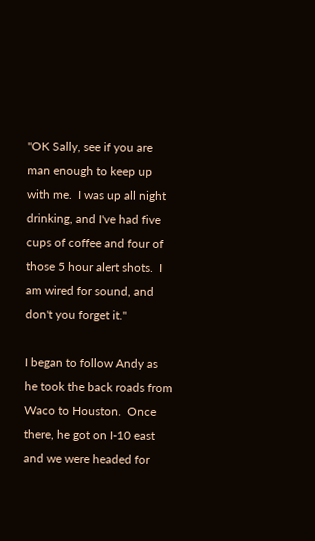"OK Sally, see if you are man enough to keep up with me.  I was up all night drinking, and I've had five cups of coffee and four of those 5 hour alert shots.  I am wired for sound, and don't you forget it."

I began to follow Andy as he took the back roads from Waco to Houston.  Once there, he got on I-10 east and we were headed for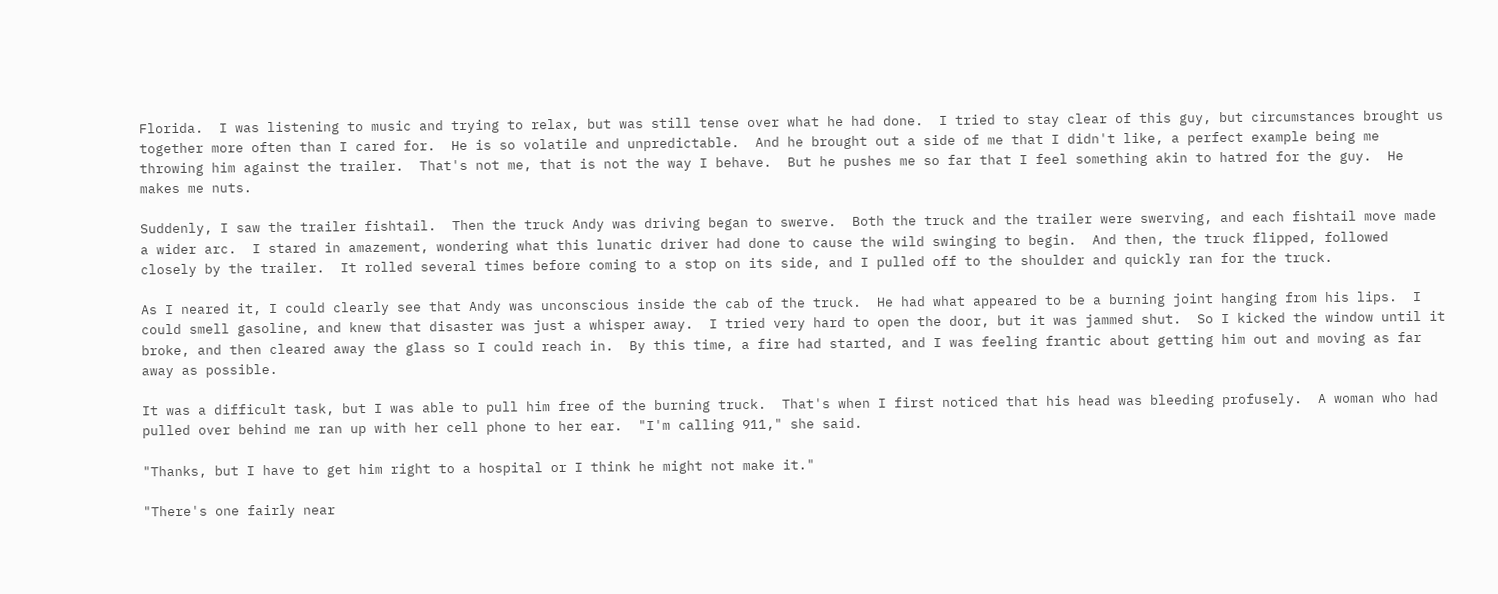Florida.  I was listening to music and trying to relax, but was still tense over what he had done.  I tried to stay clear of this guy, but circumstances brought us together more often than I cared for.  He is so volatile and unpredictable.  And he brought out a side of me that I didn't like, a perfect example being me throwing him against the trailer.  That's not me, that is not the way I behave.  But he pushes me so far that I feel something akin to hatred for the guy.  He makes me nuts.

Suddenly, I saw the trailer fishtail.  Then the truck Andy was driving began to swerve.  Both the truck and the trailer were swerving, and each fishtail move made a wider arc.  I stared in amazement, wondering what this lunatic driver had done to cause the wild swinging to begin.  And then, the truck flipped, followed closely by the trailer.  It rolled several times before coming to a stop on its side, and I pulled off to the shoulder and quickly ran for the truck.

As I neared it, I could clearly see that Andy was unconscious inside the cab of the truck.  He had what appeared to be a burning joint hanging from his lips.  I could smell gasoline, and knew that disaster was just a whisper away.  I tried very hard to open the door, but it was jammed shut.  So I kicked the window until it broke, and then cleared away the glass so I could reach in.  By this time, a fire had started, and I was feeling frantic about getting him out and moving as far away as possible.

It was a difficult task, but I was able to pull him free of the burning truck.  That's when I first noticed that his head was bleeding profusely.  A woman who had pulled over behind me ran up with her cell phone to her ear.  "I'm calling 911," she said.

"Thanks, but I have to get him right to a hospital or I think he might not make it."

"There's one fairly near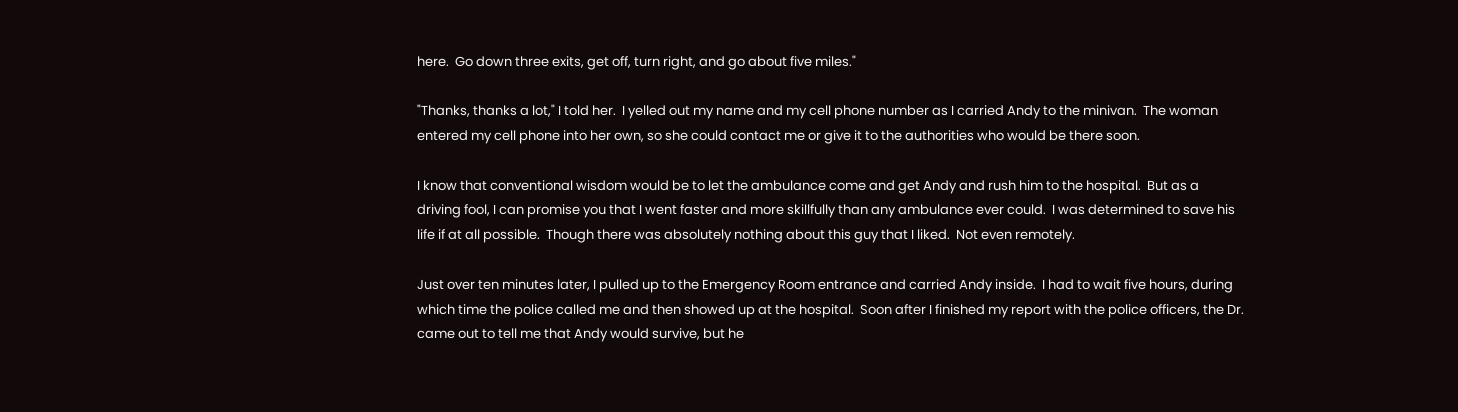here.  Go down three exits, get off, turn right, and go about five miles."

"Thanks, thanks a lot," I told her.  I yelled out my name and my cell phone number as I carried Andy to the minivan.  The woman entered my cell phone into her own, so she could contact me or give it to the authorities who would be there soon.

I know that conventional wisdom would be to let the ambulance come and get Andy and rush him to the hospital.  But as a driving fool, I can promise you that I went faster and more skillfully than any ambulance ever could.  I was determined to save his life if at all possible.  Though there was absolutely nothing about this guy that I liked.  Not even remotely.

Just over ten minutes later, I pulled up to the Emergency Room entrance and carried Andy inside.  I had to wait five hours, during which time the police called me and then showed up at the hospital.  Soon after I finished my report with the police officers, the Dr. came out to tell me that Andy would survive, but he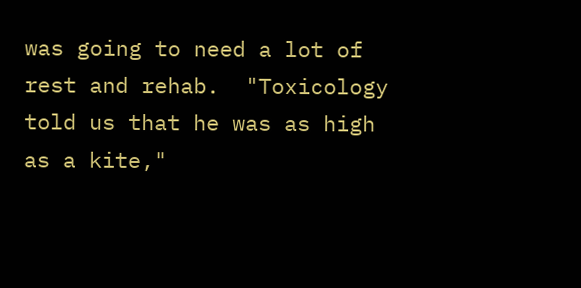was going to need a lot of rest and rehab.  "Toxicology told us that he was as high as a kite,"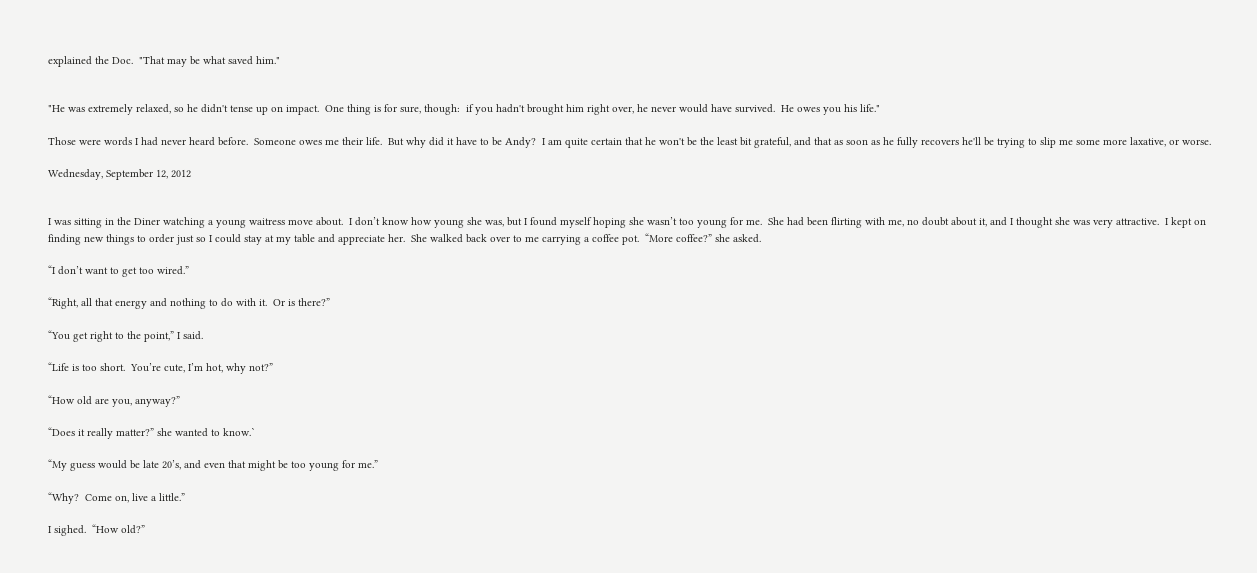explained the Doc.  "That may be what saved him."


"He was extremely relaxed, so he didn't tense up on impact.  One thing is for sure, though:  if you hadn't brought him right over, he never would have survived.  He owes you his life."

Those were words I had never heard before.  Someone owes me their life.  But why did it have to be Andy?  I am quite certain that he won't be the least bit grateful, and that as soon as he fully recovers he'll be trying to slip me some more laxative, or worse.

Wednesday, September 12, 2012


I was sitting in the Diner watching a young waitress move about.  I don’t know how young she was, but I found myself hoping she wasn’t too young for me.  She had been flirting with me, no doubt about it, and I thought she was very attractive.  I kept on finding new things to order just so I could stay at my table and appreciate her.  She walked back over to me carrying a coffee pot.  “More coffee?” she asked.

“I don’t want to get too wired.”

“Right, all that energy and nothing to do with it.  Or is there?”

“You get right to the point,” I said.

“Life is too short.  You’re cute, I’m hot, why not?”

“How old are you, anyway?”

“Does it really matter?” she wanted to know.`

“My guess would be late 20’s, and even that might be too young for me.”

“Why?  Come on, live a little.”

I sighed.  “How old?”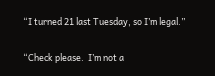“I turned 21 last Tuesday, so I’m legal.”

“Check please.  I’m not a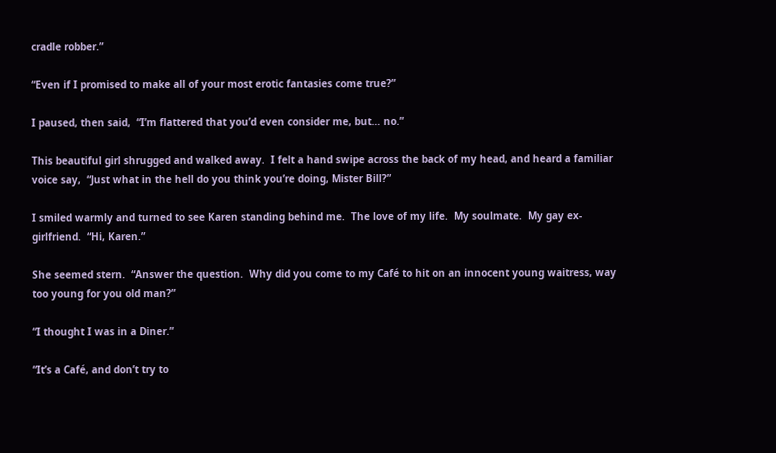cradle robber.”

“Even if I promised to make all of your most erotic fantasies come true?”

I paused, then said,  “I’m flattered that you’d even consider me, but… no.”

This beautiful girl shrugged and walked away.  I felt a hand swipe across the back of my head, and heard a familiar voice say,  “Just what in the hell do you think you’re doing, Mister Bill?”

I smiled warmly and turned to see Karen standing behind me.  The love of my life.  My soulmate.  My gay ex-girlfriend.  “Hi, Karen.”

She seemed stern.  “Answer the question.  Why did you come to my Café to hit on an innocent young waitress, way too young for you old man?”

“I thought I was in a Diner.”

“It’s a Café, and don’t try to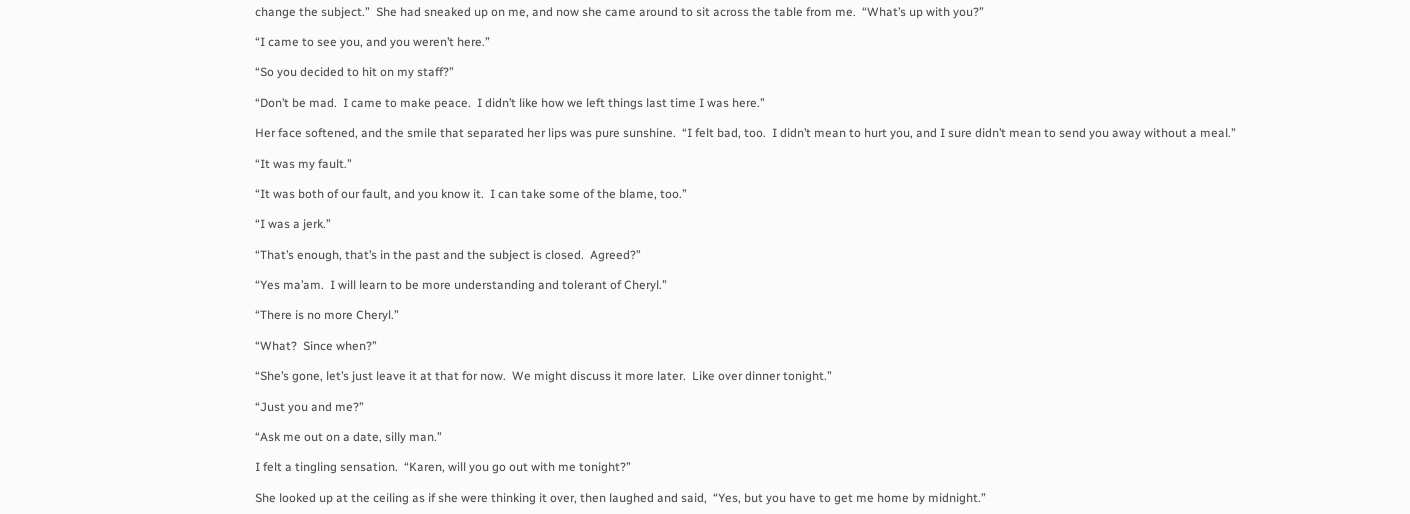change the subject.”  She had sneaked up on me, and now she came around to sit across the table from me.  “What’s up with you?”

“I came to see you, and you weren’t here.”

“So you decided to hit on my staff?”

“Don’t be mad.  I came to make peace.  I didn’t like how we left things last time I was here.”

Her face softened, and the smile that separated her lips was pure sunshine.  “I felt bad, too.  I didn’t mean to hurt you, and I sure didn’t mean to send you away without a meal.”

“It was my fault.”

“It was both of our fault, and you know it.  I can take some of the blame, too.”

“I was a jerk.”

“That’s enough, that’s in the past and the subject is closed.  Agreed?”

“Yes ma’am.  I will learn to be more understanding and tolerant of Cheryl.”

“There is no more Cheryl.”

“What?  Since when?”

“She’s gone, let’s just leave it at that for now.  We might discuss it more later.  Like over dinner tonight.”

“Just you and me?”

“Ask me out on a date, silly man.”

I felt a tingling sensation.  “Karen, will you go out with me tonight?”

She looked up at the ceiling as if she were thinking it over, then laughed and said,  “Yes, but you have to get me home by midnight.”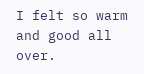I felt so warm and good all over.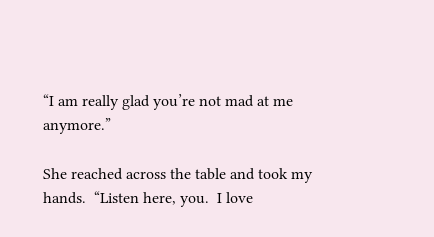“I am really glad you’re not mad at me anymore.”

She reached across the table and took my hands.  “Listen here, you.  I love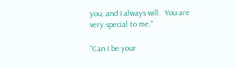you, and I always will.  You are very special to me.”

“Can I be your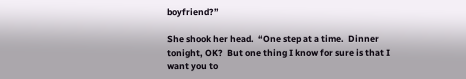boyfriend?”

She shook her head.  “One step at a time.  Dinner tonight, OK?  But one thing I know for sure is that I want you to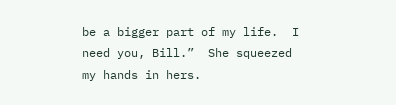be a bigger part of my life.  I need you, Bill.”  She squeezed my hands in hers.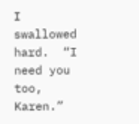I swallowed hard.  “I need you too, Karen.”